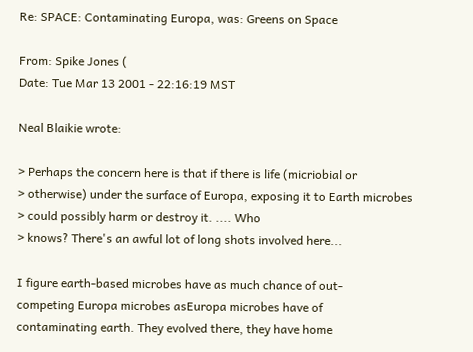Re: SPACE: Contaminating Europa, was: Greens on Space

From: Spike Jones (
Date: Tue Mar 13 2001 - 22:16:19 MST

Neal Blaikie wrote:

> Perhaps the concern here is that if there is life (micriobial or
> otherwise) under the surface of Europa, exposing it to Earth microbes
> could possibly harm or destroy it. .... Who
> knows? There's an awful lot of long shots involved here...

I figure earth-based microbes have as much chance of out-
competing Europa microbes asEuropa microbes have of
contaminating earth. They evolved there, they have home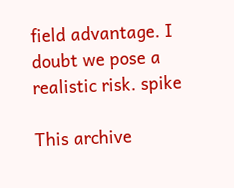field advantage. I doubt we pose a realistic risk. spike

This archive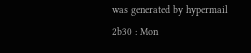was generated by hypermail 2b30 : Mon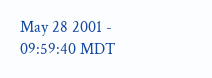May 28 2001 - 09:59:40 MDT